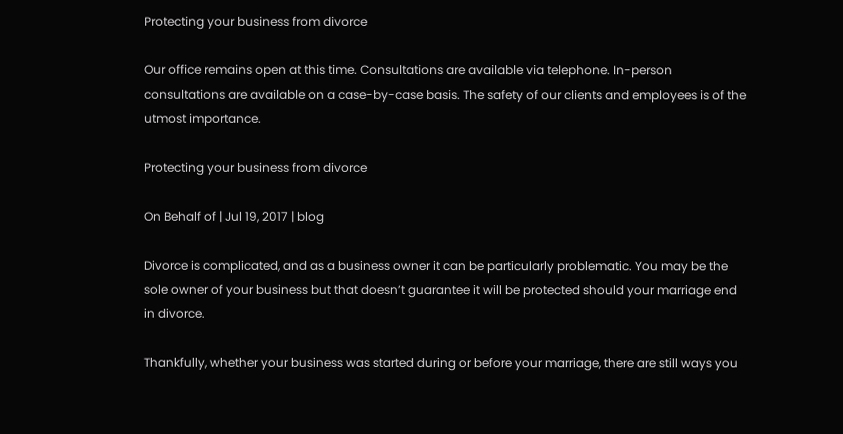Protecting your business from divorce

Our office remains open at this time. Consultations are available via telephone. In-person consultations are available on a case-by-case basis. The safety of our clients and employees is of the utmost importance.

Protecting your business from divorce

On Behalf of | Jul 19, 2017 | blog

Divorce is complicated, and as a business owner it can be particularly problematic. You may be the sole owner of your business but that doesn’t guarantee it will be protected should your marriage end in divorce.

Thankfully, whether your business was started during or before your marriage, there are still ways you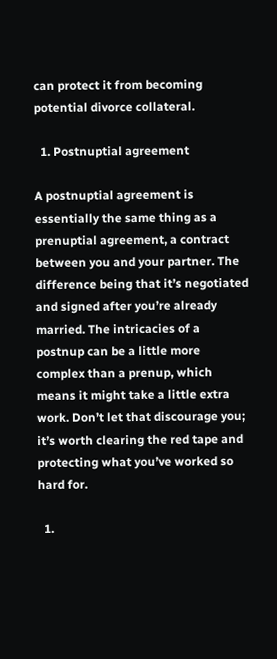can protect it from becoming potential divorce collateral.

  1. Postnuptial agreement

A postnuptial agreement is essentially the same thing as a prenuptial agreement, a contract between you and your partner. The difference being that it’s negotiated and signed after you’re already married. The intricacies of a postnup can be a little more complex than a prenup, which means it might take a little extra work. Don’t let that discourage you; it’s worth clearing the red tape and protecting what you’ve worked so hard for.

  1.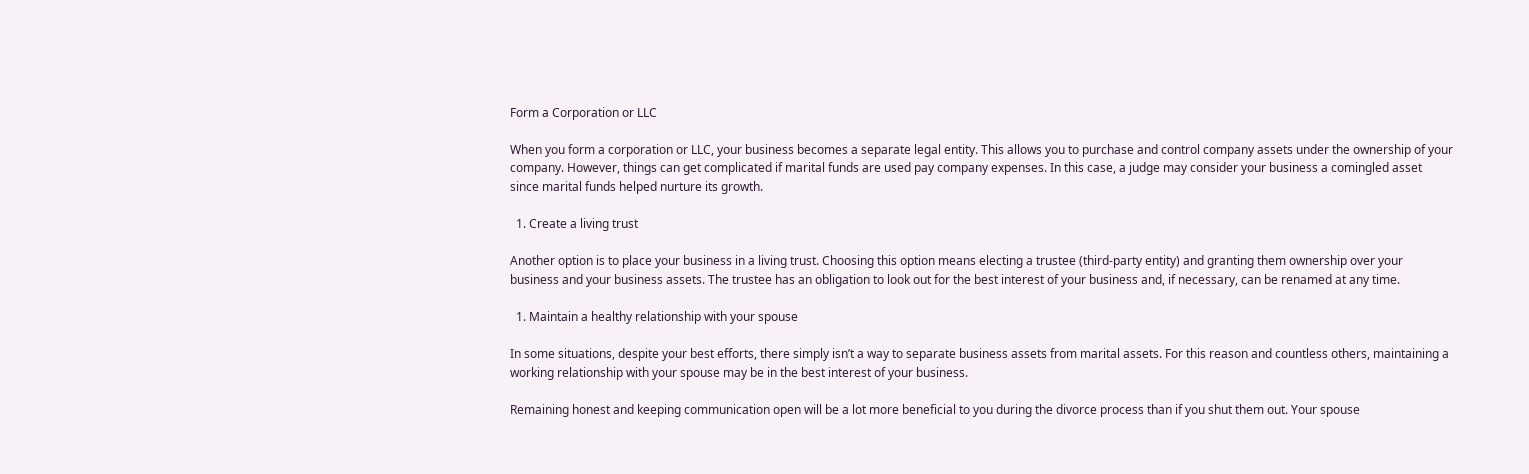Form a Corporation or LLC

When you form a corporation or LLC, your business becomes a separate legal entity. This allows you to purchase and control company assets under the ownership of your company. However, things can get complicated if marital funds are used pay company expenses. In this case, a judge may consider your business a comingled asset since marital funds helped nurture its growth.

  1. Create a living trust

Another option is to place your business in a living trust. Choosing this option means electing a trustee (third-party entity) and granting them ownership over your business and your business assets. The trustee has an obligation to look out for the best interest of your business and, if necessary, can be renamed at any time.

  1. Maintain a healthy relationship with your spouse

In some situations, despite your best efforts, there simply isn’t a way to separate business assets from marital assets. For this reason and countless others, maintaining a working relationship with your spouse may be in the best interest of your business.

Remaining honest and keeping communication open will be a lot more beneficial to you during the divorce process than if you shut them out. Your spouse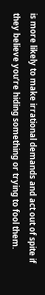is more likely to make irrational demands and act out of spite if they believe you’re hiding something or trying to fool them.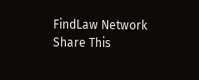FindLaw Network
Share This